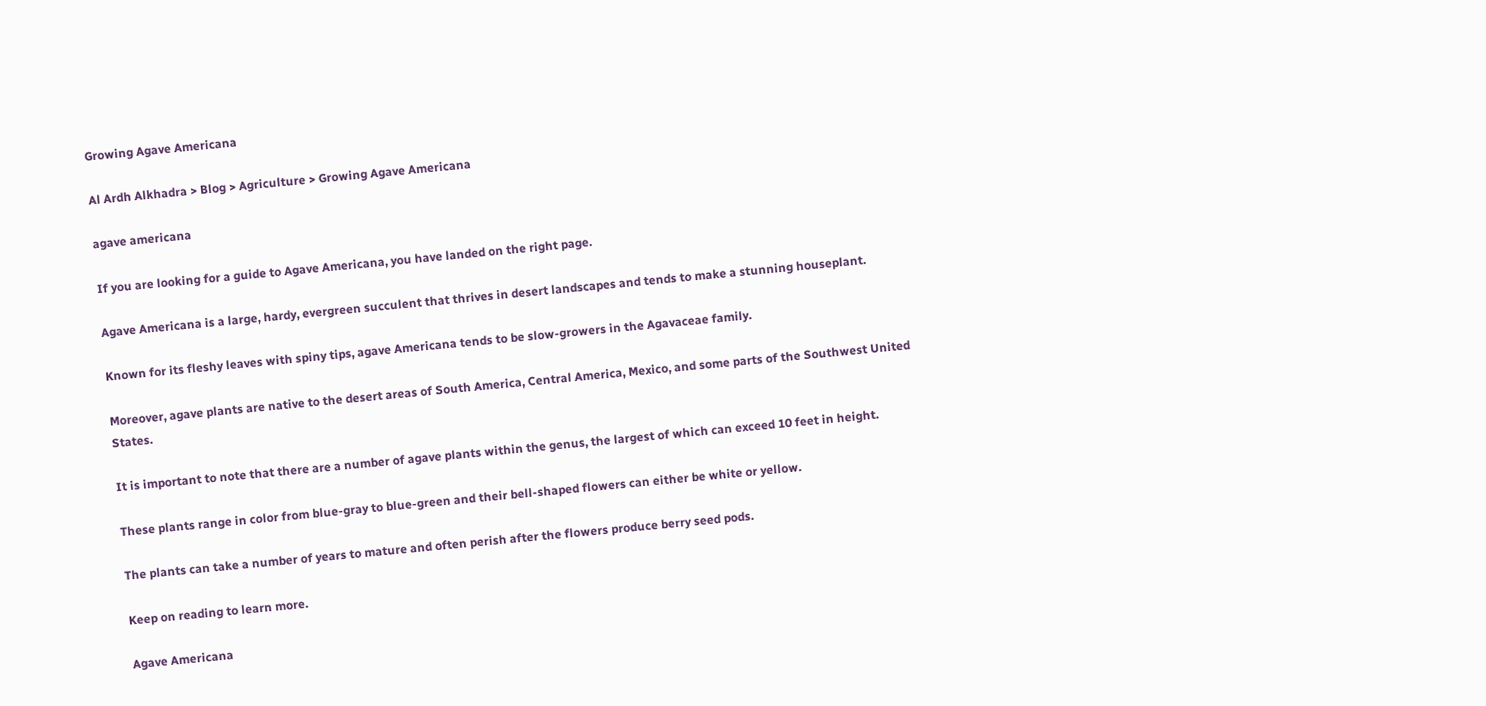Growing Agave Americana

Al Ardh Alkhadra > Blog > Agriculture > Growing Agave Americana

agave americana

If you are looking for a guide to Agave Americana, you have landed on the right page.

Agave Americana is a large, hardy, evergreen succulent that thrives in desert landscapes and tends to make a stunning houseplant.

Known for its fleshy leaves with spiny tips, agave Americana tends to be slow-growers in the Agavaceae family.

Moreover, agave plants are native to the desert areas of South America, Central America, Mexico, and some parts of the Southwest United States.

It is important to note that there are a number of agave plants within the genus, the largest of which can exceed 10 feet in height.

These plants range in color from blue-gray to blue-green and their bell-shaped flowers can either be white or yellow.

The plants can take a number of years to mature and often perish after the flowers produce berry seed pods.

Keep on reading to learn more.

Agave Americana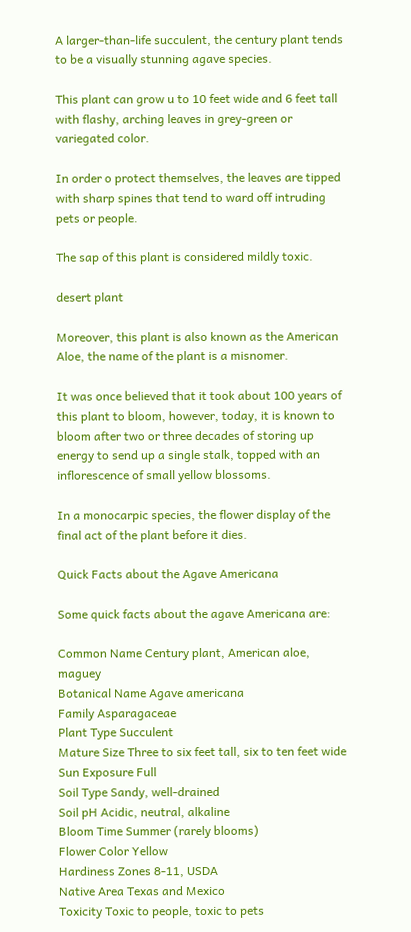A larger-than-life succulent, the century plant tends to be a visually stunning agave species.

This plant can grow u to 10 feet wide and 6 feet tall with flashy, arching leaves in grey-green or variegated color.

In order o protect themselves, the leaves are tipped with sharp spines that tend to ward off intruding pets or people.

The sap of this plant is considered mildly toxic.

desert plant

Moreover, this plant is also known as the American Aloe, the name of the plant is a misnomer.

It was once believed that it took about 100 years of this plant to bloom, however, today, it is known to bloom after two or three decades of storing up energy to send up a single stalk, topped with an inflorescence of small yellow blossoms.

In a monocarpic species, the flower display of the final act of the plant before it dies.

Quick Facts about the Agave Americana

Some quick facts about the agave Americana are:

Common Name Century plant, American aloe, maguey
Botanical Name Agave americana
Family Asparagaceae
Plant Type Succulent
Mature Size Three to six feet tall, six to ten feet wide
Sun Exposure Full
Soil Type Sandy, well-drained
Soil pH Acidic, neutral, alkaline
Bloom Time Summer (rarely blooms)
Flower Color Yellow
Hardiness Zones 8-11, USDA
Native Area Texas and Mexico
Toxicity Toxic to people, toxic to pets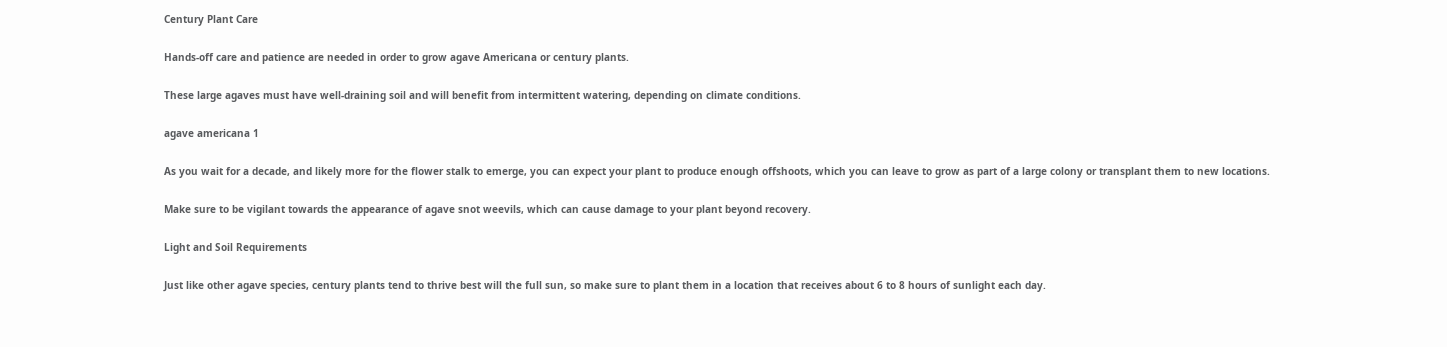Century Plant Care

Hands-off care and patience are needed in order to grow agave Americana or century plants.

These large agaves must have well-draining soil and will benefit from intermittent watering, depending on climate conditions.

agave americana 1

As you wait for a decade, and likely more for the flower stalk to emerge, you can expect your plant to produce enough offshoots, which you can leave to grow as part of a large colony or transplant them to new locations.

Make sure to be vigilant towards the appearance of agave snot weevils, which can cause damage to your plant beyond recovery.

Light and Soil Requirements

Just like other agave species, century plants tend to thrive best will the full sun, so make sure to plant them in a location that receives about 6 to 8 hours of sunlight each day.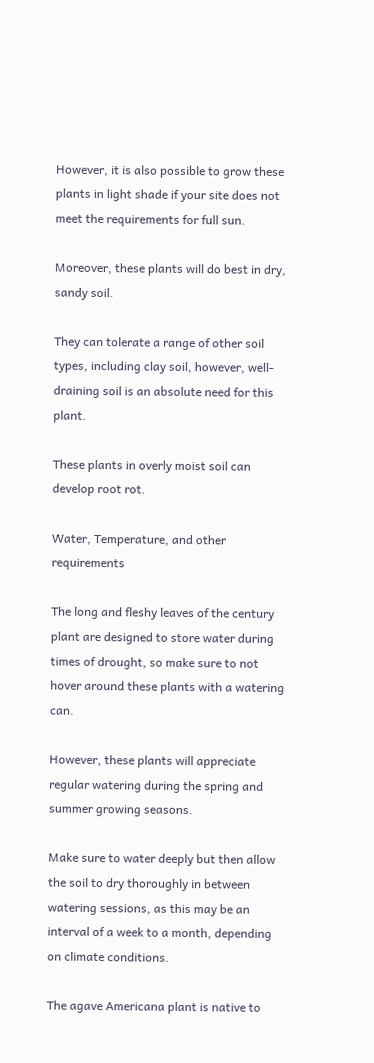However, it is also possible to grow these plants in light shade if your site does not meet the requirements for full sun.

Moreover, these plants will do best in dry, sandy soil.

They can tolerate a range of other soil types, including clay soil, however, well-draining soil is an absolute need for this plant.

These plants in overly moist soil can develop root rot.

Water, Temperature, and other requirements

The long and fleshy leaves of the century plant are designed to store water during times of drought, so make sure to not hover around these plants with a watering can.

However, these plants will appreciate regular watering during the spring and summer growing seasons.

Make sure to water deeply but then allow the soil to dry thoroughly in between watering sessions, as this may be an interval of a week to a month, depending on climate conditions.

The agave Americana plant is native to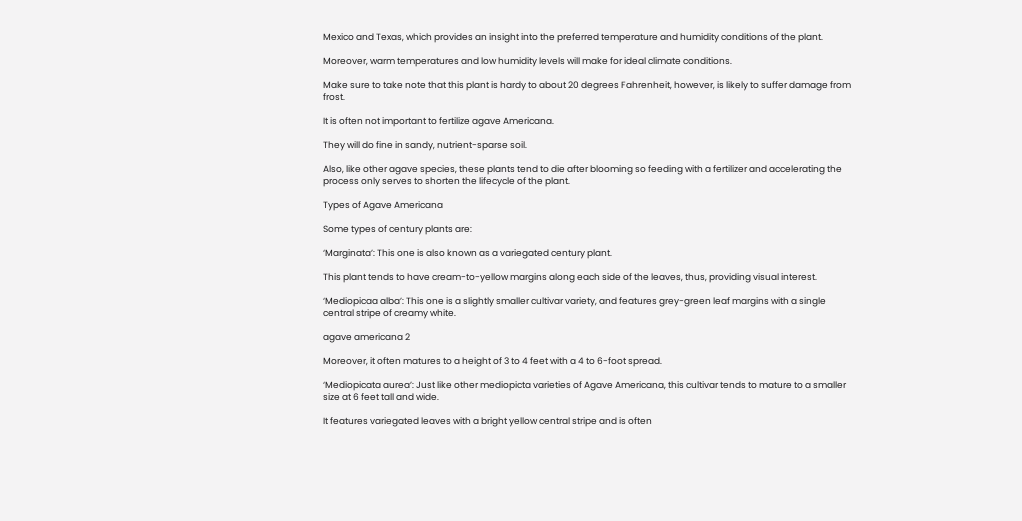Mexico and Texas, which provides an insight into the preferred temperature and humidity conditions of the plant.

Moreover, warm temperatures and low humidity levels will make for ideal climate conditions.

Make sure to take note that this plant is hardy to about 20 degrees Fahrenheit, however, is likely to suffer damage from frost.

It is often not important to fertilize agave Americana.

They will do fine in sandy, nutrient-sparse soil.

Also, like other agave species, these plants tend to die after blooming so feeding with a fertilizer and accelerating the process only serves to shorten the lifecycle of the plant.

Types of Agave Americana

Some types of century plants are:

‘Marginata’: This one is also known as a variegated century plant.

This plant tends to have cream-to-yellow margins along each side of the leaves, thus, providing visual interest.

‘Mediopicaa alba’: This one is a slightly smaller cultivar variety, and features grey-green leaf margins with a single central stripe of creamy white.

agave americana 2

Moreover, it often matures to a height of 3 to 4 feet with a 4 to 6-foot spread.

‘Mediopicata aurea’: Just like other mediopicta varieties of Agave Americana, this cultivar tends to mature to a smaller size at 6 feet tall and wide.

It features variegated leaves with a bright yellow central stripe and is often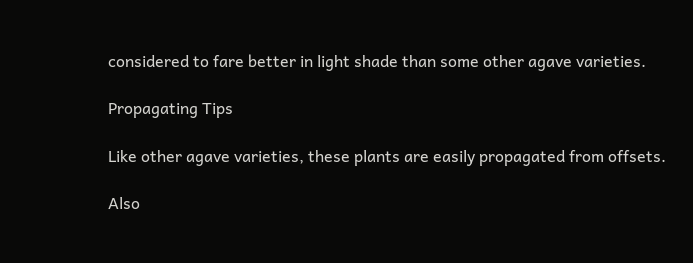considered to fare better in light shade than some other agave varieties.

Propagating Tips

Like other agave varieties, these plants are easily propagated from offsets.

Also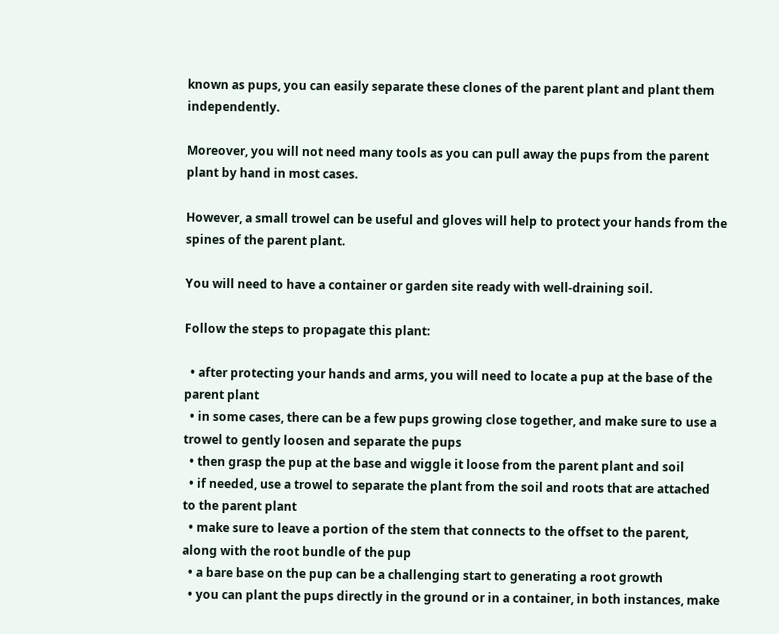known as pups, you can easily separate these clones of the parent plant and plant them independently.

Moreover, you will not need many tools as you can pull away the pups from the parent plant by hand in most cases.

However, a small trowel can be useful and gloves will help to protect your hands from the spines of the parent plant.

You will need to have a container or garden site ready with well-draining soil.

Follow the steps to propagate this plant:

  • after protecting your hands and arms, you will need to locate a pup at the base of the parent plant
  • in some cases, there can be a few pups growing close together, and make sure to use a trowel to gently loosen and separate the pups
  • then grasp the pup at the base and wiggle it loose from the parent plant and soil
  • if needed, use a trowel to separate the plant from the soil and roots that are attached to the parent plant
  • make sure to leave a portion of the stem that connects to the offset to the parent, along with the root bundle of the pup
  • a bare base on the pup can be a challenging start to generating a root growth
  • you can plant the pups directly in the ground or in a container, in both instances, make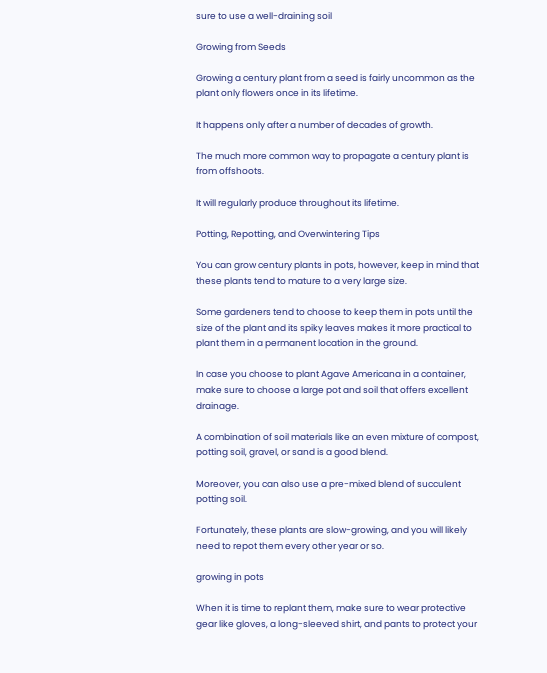sure to use a well-draining soil

Growing from Seeds

Growing a century plant from a seed is fairly uncommon as the plant only flowers once in its lifetime.

It happens only after a number of decades of growth.

The much more common way to propagate a century plant is from offshoots.

It will regularly produce throughout its lifetime.

Potting, Repotting, and Overwintering Tips

You can grow century plants in pots, however, keep in mind that these plants tend to mature to a very large size.

Some gardeners tend to choose to keep them in pots until the size of the plant and its spiky leaves makes it more practical to plant them in a permanent location in the ground.

In case you choose to plant Agave Americana in a container, make sure to choose a large pot and soil that offers excellent drainage.

A combination of soil materials like an even mixture of compost, potting soil, gravel, or sand is a good blend.

Moreover, you can also use a pre-mixed blend of succulent potting soil.

Fortunately, these plants are slow-growing, and you will likely need to repot them every other year or so.

growing in pots

When it is time to replant them, make sure to wear protective gear like gloves, a long-sleeved shirt, and pants to protect your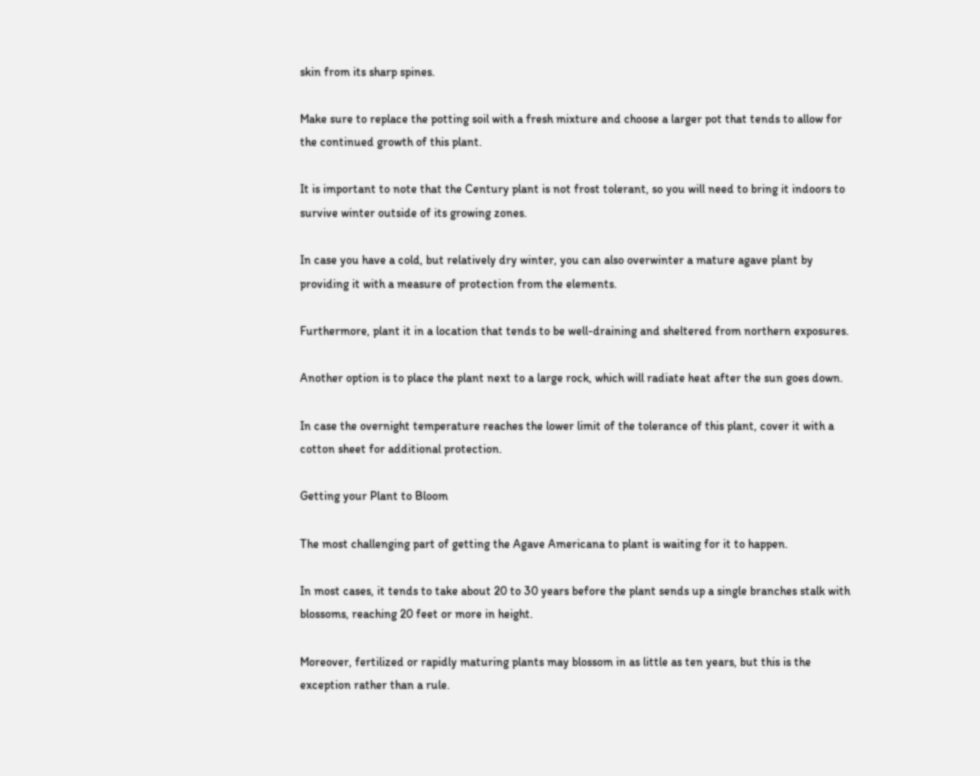skin from its sharp spines.

Make sure to replace the potting soil with a fresh mixture and choose a larger pot that tends to allow for the continued growth of this plant.

It is important to note that the Century plant is not frost tolerant, so you will need to bring it indoors to survive winter outside of its growing zones.

In case you have a cold, but relatively dry winter, you can also overwinter a mature agave plant by providing it with a measure of protection from the elements.

Furthermore, plant it in a location that tends to be well-draining and sheltered from northern exposures.

Another option is to place the plant next to a large rock, which will radiate heat after the sun goes down.

In case the overnight temperature reaches the lower limit of the tolerance of this plant, cover it with a cotton sheet for additional protection.

Getting your Plant to Bloom

The most challenging part of getting the Agave Americana to plant is waiting for it to happen.

In most cases, it tends to take about 20 to 30 years before the plant sends up a single branches stalk with blossoms, reaching 20 feet or more in height.

Moreover, fertilized or rapidly maturing plants may blossom in as little as ten years, but this is the exception rather than a rule.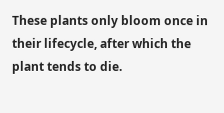These plants only bloom once in their lifecycle, after which the plant tends to die.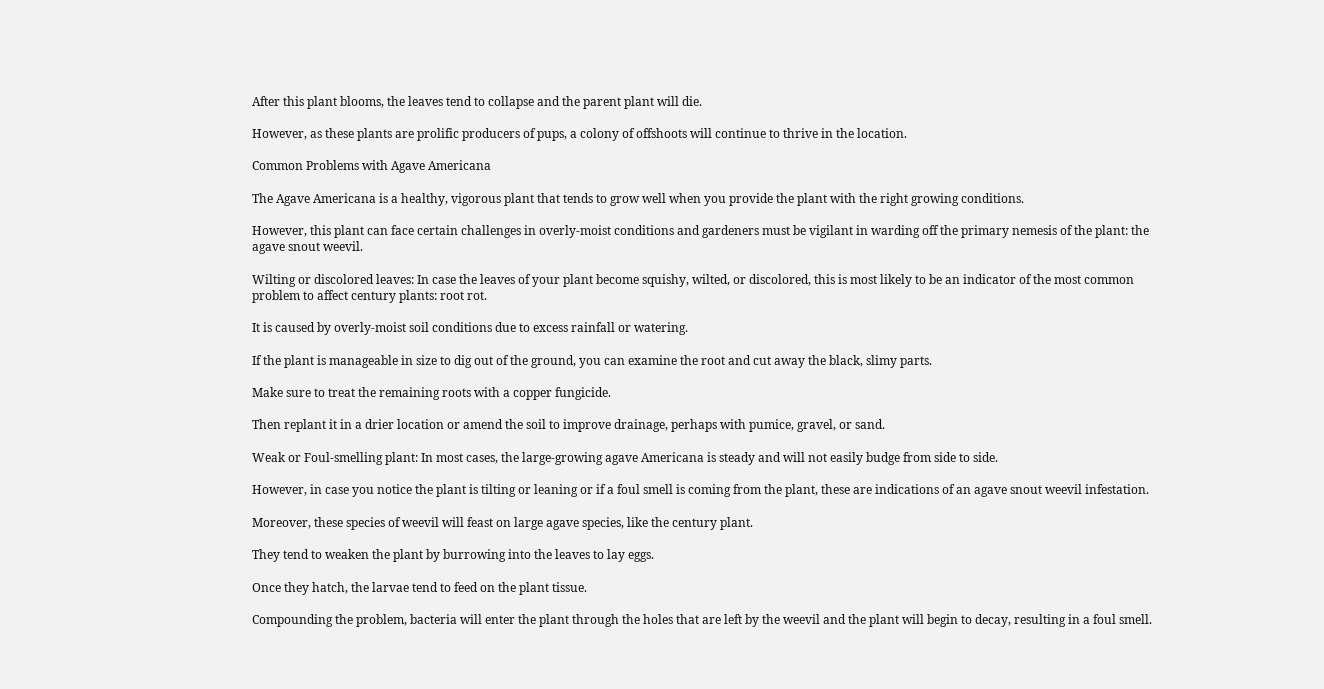After this plant blooms, the leaves tend to collapse and the parent plant will die.

However, as these plants are prolific producers of pups, a colony of offshoots will continue to thrive in the location.

Common Problems with Agave Americana

The Agave Americana is a healthy, vigorous plant that tends to grow well when you provide the plant with the right growing conditions.

However, this plant can face certain challenges in overly-moist conditions and gardeners must be vigilant in warding off the primary nemesis of the plant: the agave snout weevil.

Wilting or discolored leaves: In case the leaves of your plant become squishy, wilted, or discolored, this is most likely to be an indicator of the most common problem to affect century plants: root rot.

It is caused by overly-moist soil conditions due to excess rainfall or watering.

If the plant is manageable in size to dig out of the ground, you can examine the root and cut away the black, slimy parts.

Make sure to treat the remaining roots with a copper fungicide.

Then replant it in a drier location or amend the soil to improve drainage, perhaps with pumice, gravel, or sand.

Weak or Foul-smelling plant: In most cases, the large-growing agave Americana is steady and will not easily budge from side to side.

However, in case you notice the plant is tilting or leaning or if a foul smell is coming from the plant, these are indications of an agave snout weevil infestation.

Moreover, these species of weevil will feast on large agave species, like the century plant.

They tend to weaken the plant by burrowing into the leaves to lay eggs.

Once they hatch, the larvae tend to feed on the plant tissue.

Compounding the problem, bacteria will enter the plant through the holes that are left by the weevil and the plant will begin to decay, resulting in a foul smell.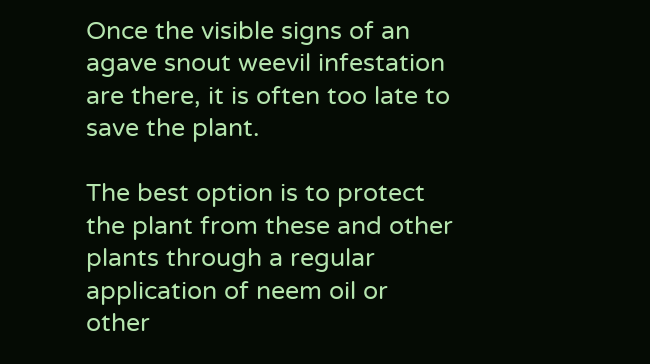Once the visible signs of an agave snout weevil infestation are there, it is often too late to save the plant.

The best option is to protect the plant from these and other plants through a regular application of neem oil or other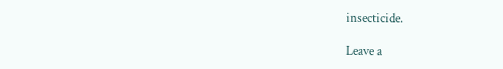insecticide.

Leave a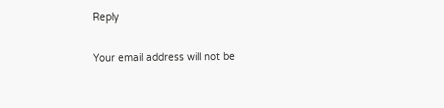Reply

Your email address will not be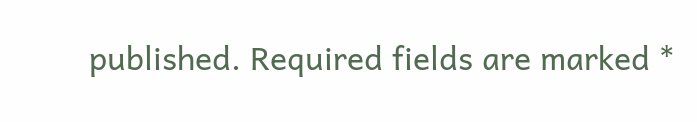published. Required fields are marked *